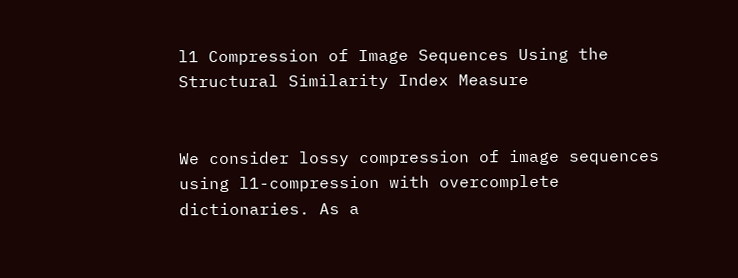l1 Compression of Image Sequences Using the Structural Similarity Index Measure


We consider lossy compression of image sequences using l1-compression with overcomplete dictionaries. As a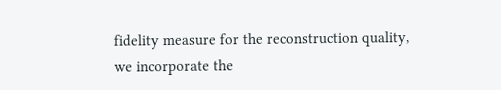fidelity measure for the reconstruction quality, we incorporate the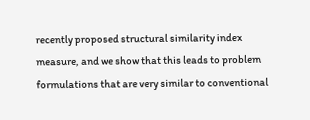recently proposed structural similarity index measure, and we show that this leads to problem formulations that are very similar to conventional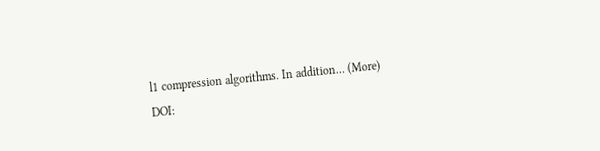l1 compression algorithms. In addition… (More)
DOI: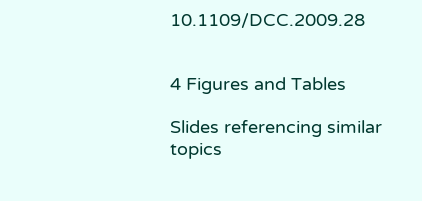10.1109/DCC.2009.28


4 Figures and Tables

Slides referencing similar topics